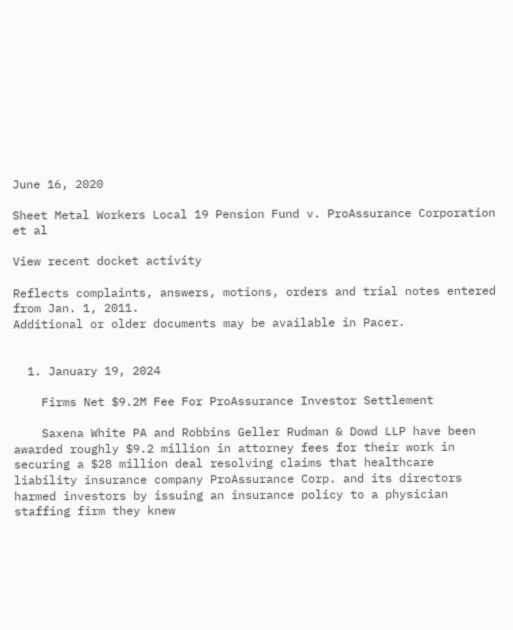June 16, 2020

Sheet Metal Workers Local 19 Pension Fund v. ProAssurance Corporation et al

View recent docket activity

Reflects complaints, answers, motions, orders and trial notes entered from Jan. 1, 2011.
Additional or older documents may be available in Pacer.


  1. January 19, 2024

    Firms Net $9.2M Fee For ProAssurance Investor Settlement

    Saxena White PA and Robbins Geller Rudman & Dowd LLP have been awarded roughly $9.2 million in attorney fees for their work in securing a $28 million deal resolving claims that healthcare liability insurance company ProAssurance Corp. and its directors harmed investors by issuing an insurance policy to a physician staffing firm they knew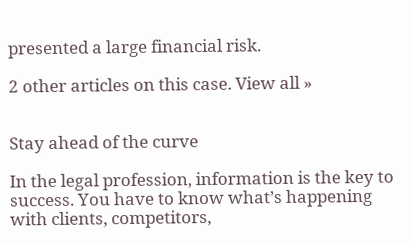presented a large financial risk.

2 other articles on this case. View all »


Stay ahead of the curve

In the legal profession, information is the key to success. You have to know what’s happening with clients, competitors,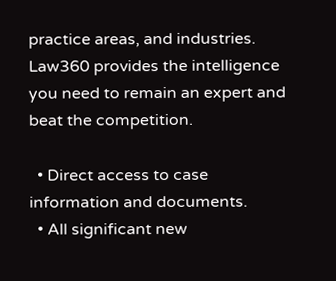practice areas, and industries. Law360 provides the intelligence you need to remain an expert and beat the competition.

  • Direct access to case information and documents.
  • All significant new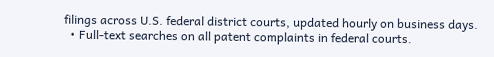filings across U.S. federal district courts, updated hourly on business days.
  • Full-text searches on all patent complaints in federal courts.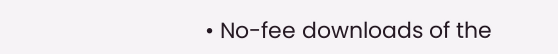• No-fee downloads of the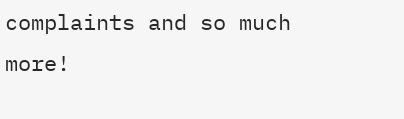complaints and so much more!